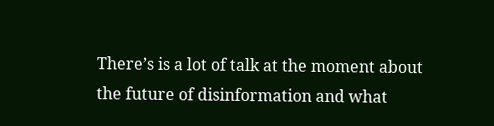There’s is a lot of talk at the moment about the future of disinformation and what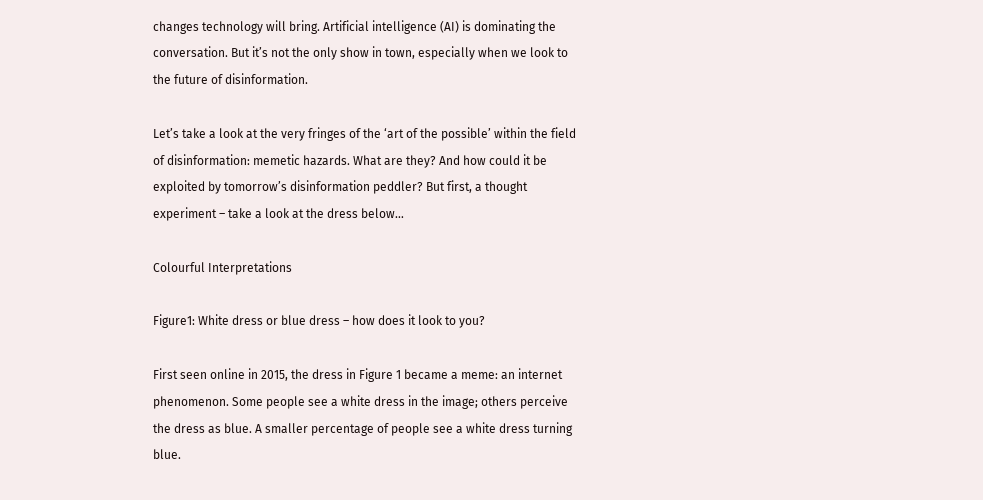changes technology will bring. Artificial intelligence (AI) is dominating the conversation. But it’s not the only show in town, especially when we look to the future of disinformation.

Let’s take a look at the very fringes of the ‘art of the possible’ within the field of disinformation: memetic hazards. What are they? And how could it be exploited by tomorrow’s disinformation peddler? But first, a thought experiment – take a look at the dress below…

Colourful Interpretations

Figure1: White dress or blue dress – how does it look to you?

First seen online in 2015, the dress in Figure 1 became a meme: an internet phenomenon. Some people see a white dress in the image; others perceive the dress as blue. A smaller percentage of people see a white dress turning blue.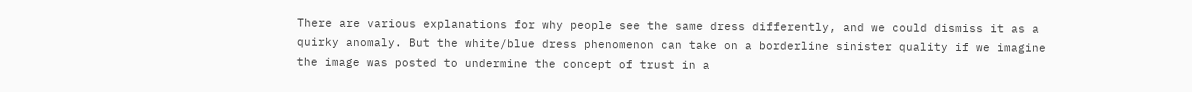There are various explanations for why people see the same dress differently, and we could dismiss it as a quirky anomaly. But the white/blue dress phenomenon can take on a borderline sinister quality if we imagine the image was posted to undermine the concept of trust in a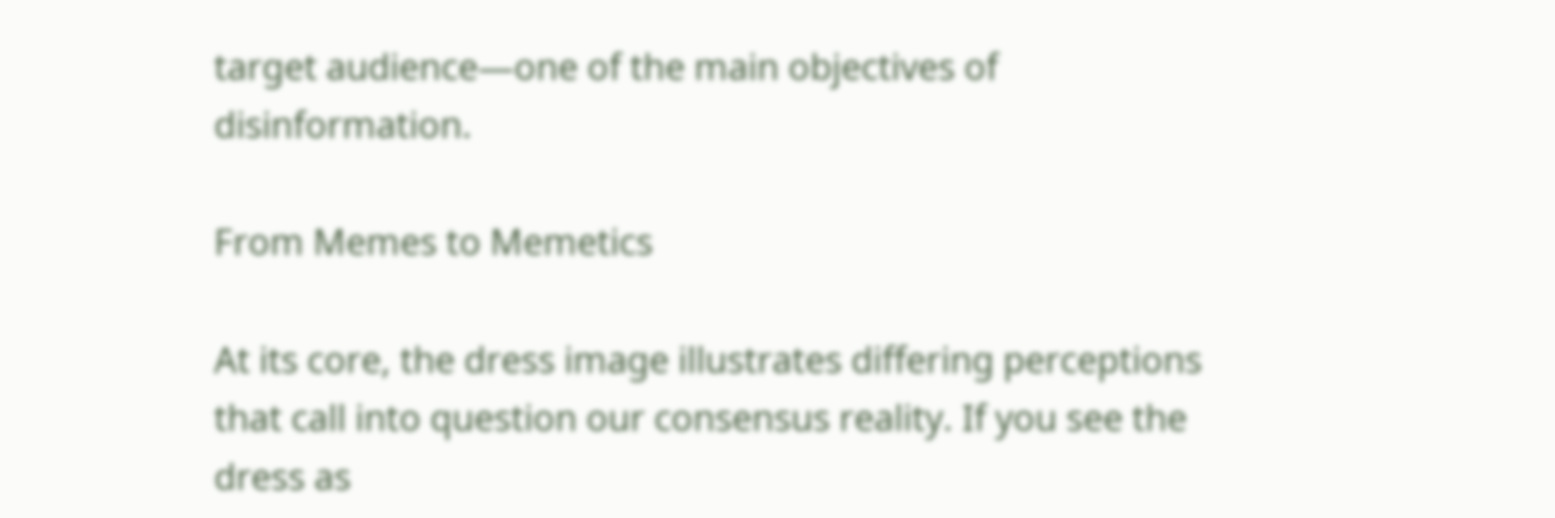target audience—one of the main objectives of disinformation.

From Memes to Memetics

At its core, the dress image illustrates differing perceptions that call into question our consensus reality. If you see the dress as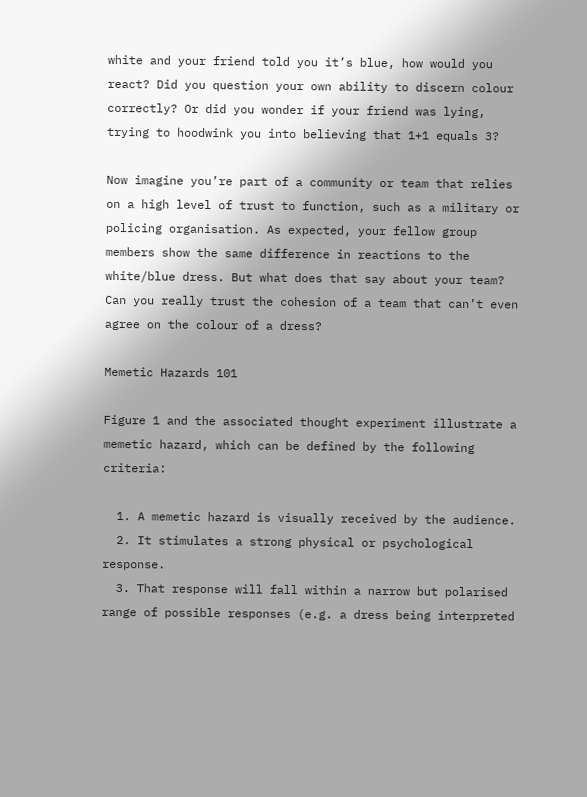white and your friend told you it’s blue, how would you react? Did you question your own ability to discern colour correctly? Or did you wonder if your friend was lying, trying to hoodwink you into believing that 1+1 equals 3?

Now imagine you’re part of a community or team that relies on a high level of trust to function, such as a military or policing organisation. As expected, your fellow group members show the same difference in reactions to the white/blue dress. But what does that say about your team? Can you really trust the cohesion of a team that can’t even agree on the colour of a dress?

Memetic Hazards 101

Figure 1 and the associated thought experiment illustrate a memetic hazard, which can be defined by the following criteria:

  1. A memetic hazard is visually received by the audience.
  2. It stimulates a strong physical or psychological response.
  3. That response will fall within a narrow but polarised range of possible responses (e.g. a dress being interpreted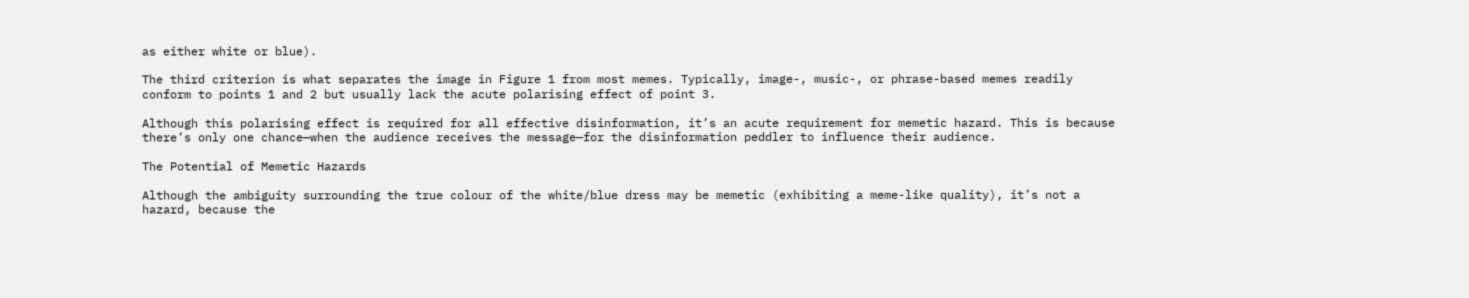as either white or blue).

The third criterion is what separates the image in Figure 1 from most memes. Typically, image-, music-, or phrase-based memes readily conform to points 1 and 2 but usually lack the acute polarising effect of point 3.

Although this polarising effect is required for all effective disinformation, it’s an acute requirement for memetic hazard. This is because there’s only one chance—when the audience receives the message—for the disinformation peddler to influence their audience.

The Potential of Memetic Hazards

Although the ambiguity surrounding the true colour of the white/blue dress may be memetic (exhibiting a meme-like quality), it’s not a hazard, because the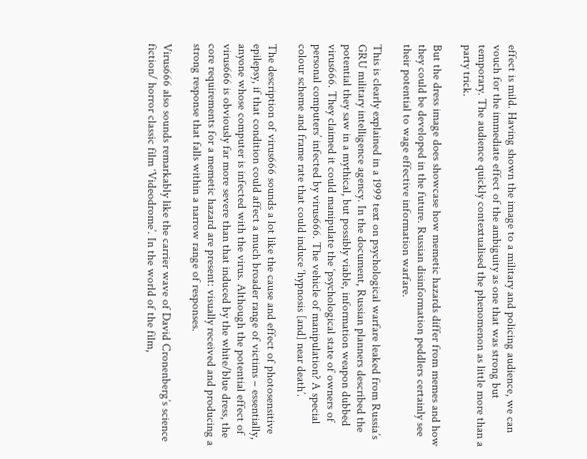effect is mild. Having shown the image to a military and policing audience, we can vouch for the immediate effect of the ambiguity as one that was strong but temporary. The audience quickly contextualised the phenomenon as little more than a party trick.

But the dress image does showcase how memetic hazards differ from memes and how they could be developed in the future. Russian disinformation peddlers certainly see their potential to wage effective information warfare.

This is clearly explained in a 1999 text on psychological warfare leaked from Russia’s GRU military intelligence agency. In the document, Russian planners described the potential they saw in a mythical, but possibly viable, information weapon dubbed virus666. They claimed it could manipulate the ‘psychological state of owners of personal computers’ infected by virus666. The vehicle of manipulation? A special colour scheme and frame rate that could induce ‘hypnosis [and] near death’.

The description of virus666 sounds a lot like the cause and effect of photosensitive epilepsy, if that condition could affect a much broader range of victims – essentially, anyone whose computer is infected with the virus. Although the potential effect of virus666 is obviously far more severe than that induced by the white/blue dress, the core requirements for a memetic hazard are present: visually received and producing a strong response that falls within a narrow range of responses.

Virus666 also sounds remarkably like the carrier wave of David Cronenberg’s science fiction/ horror classic film ‘Videodrome’. In the world of the film,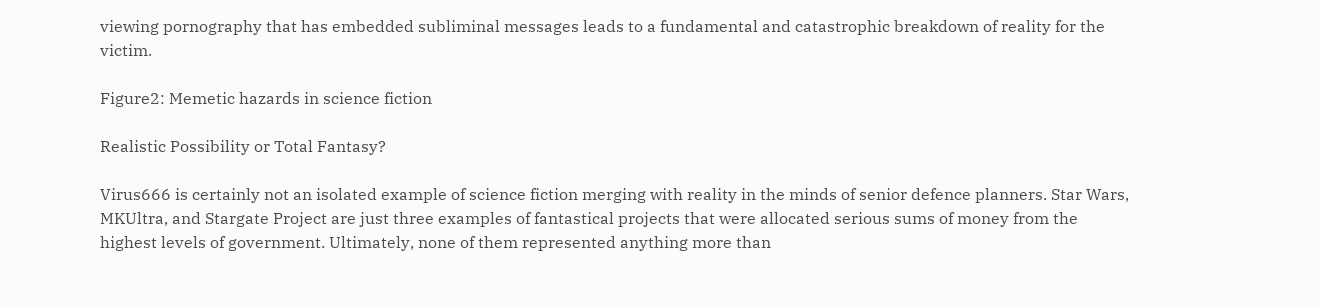viewing pornography that has embedded subliminal messages leads to a fundamental and catastrophic breakdown of reality for the victim.

Figure2: Memetic hazards in science fiction

Realistic Possibility or Total Fantasy?

Virus666 is certainly not an isolated example of science fiction merging with reality in the minds of senior defence planners. Star Wars, MKUltra, and Stargate Project are just three examples of fantastical projects that were allocated serious sums of money from the highest levels of government. Ultimately, none of them represented anything more than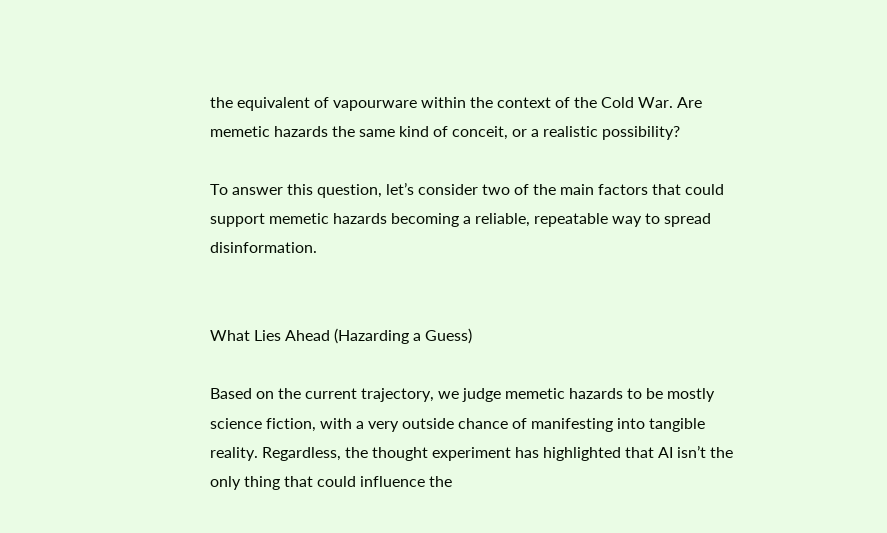the equivalent of vapourware within the context of the Cold War. Are memetic hazards the same kind of conceit, or a realistic possibility?

To answer this question, let’s consider two of the main factors that could support memetic hazards becoming a reliable, repeatable way to spread disinformation.


What Lies Ahead (Hazarding a Guess)

Based on the current trajectory, we judge memetic hazards to be mostly science fiction, with a very outside chance of manifesting into tangible reality. Regardless, the thought experiment has highlighted that AI isn’t the only thing that could influence the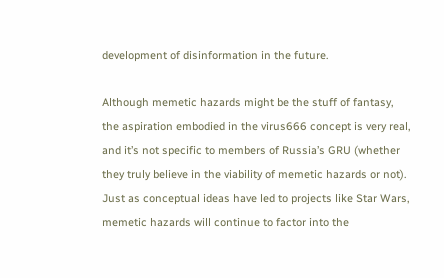development of disinformation in the future.

Although memetic hazards might be the stuff of fantasy, the aspiration embodied in the virus666 concept is very real, and it’s not specific to members of Russia’s GRU (whether they truly believe in the viability of memetic hazards or not). Just as conceptual ideas have led to projects like Star Wars, memetic hazards will continue to factor into the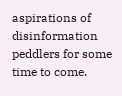aspirations of disinformation peddlers for some time to come.